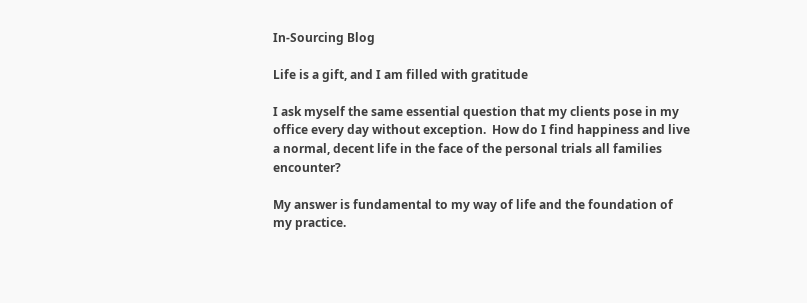In-Sourcing Blog

Life is a gift, and I am filled with gratitude

I ask myself the same essential question that my clients pose in my office every day without exception.  How do I find happiness and live a normal, decent life in the face of the personal trials all families encounter?

My answer is fundamental to my way of life and the foundation of my practice.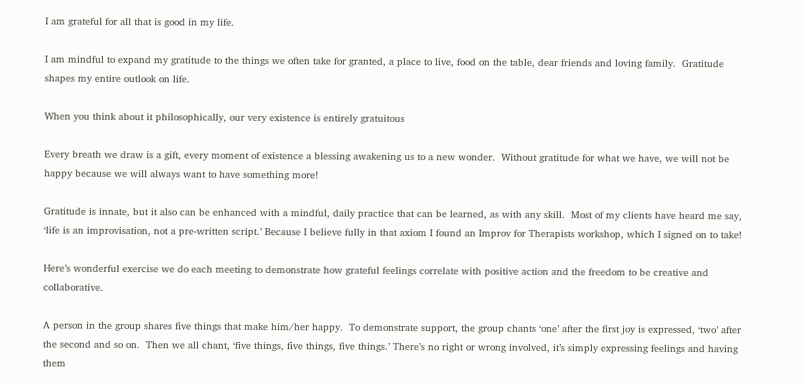I am grateful for all that is good in my life.

I am mindful to expand my gratitude to the things we often take for granted, a place to live, food on the table, dear friends and loving family.  Gratitude shapes my entire outlook on life.

When you think about it philosophically, our very existence is entirely gratuitous

Every breath we draw is a gift, every moment of existence a blessing awakening us to a new wonder.  Without gratitude for what we have, we will not be happy because we will always want to have something more!

Gratitude is innate, but it also can be enhanced with a mindful, daily practice that can be learned, as with any skill.  Most of my clients have heard me say, ‘life is an improvisation, not a pre-written script.’ Because I believe fully in that axiom I found an Improv for Therapists workshop, which I signed on to take!

Here’s wonderful exercise we do each meeting to demonstrate how grateful feelings correlate with positive action and the freedom to be creative and collaborative.

A person in the group shares five things that make him/her happy.  To demonstrate support, the group chants ‘one’ after the first joy is expressed, ‘two’ after the second and so on.  Then we all chant, ‘five things, five things, five things.’ There’s no right or wrong involved, it’s simply expressing feelings and having them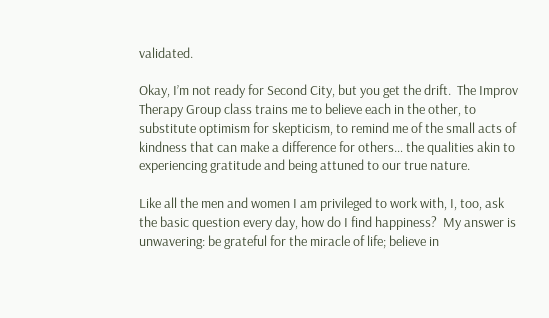validated.

Okay, I’m not ready for Second City, but you get the drift.  The Improv Therapy Group class trains me to believe each in the other, to substitute optimism for skepticism, to remind me of the small acts of kindness that can make a difference for others… the qualities akin to experiencing gratitude and being attuned to our true nature.

Like all the men and women I am privileged to work with, I, too, ask the basic question every day, how do I find happiness?  My answer is unwavering: be grateful for the miracle of life; believe in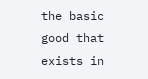the basic good that exists in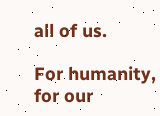all of us.

For humanity, for our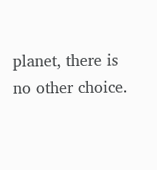planet, there is no other choice.